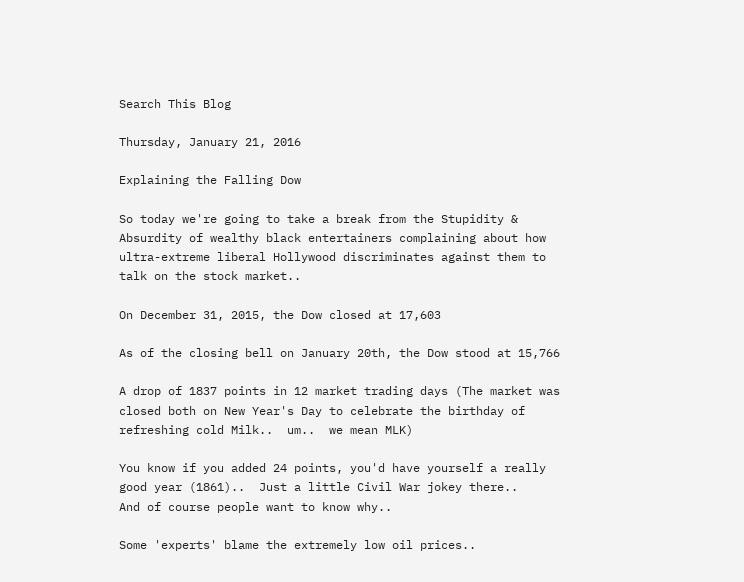Search This Blog

Thursday, January 21, 2016

Explaining the Falling Dow

So today we're going to take a break from the Stupidity & Absurdity of wealthy black entertainers complaining about how ultra-extreme liberal Hollywood discriminates against them to talk on the stock market..

On December 31, 2015, the Dow closed at 17,603

As of the closing bell on January 20th, the Dow stood at 15,766

A drop of 1837 points in 12 market trading days (The market was closed both on New Year's Day to celebrate the birthday of refreshing cold Milk..  um..  we mean MLK)

You know if you added 24 points, you'd have yourself a really good year (1861)..  Just a little Civil War jokey there..
And of course people want to know why..

Some 'experts' blame the extremely low oil prices..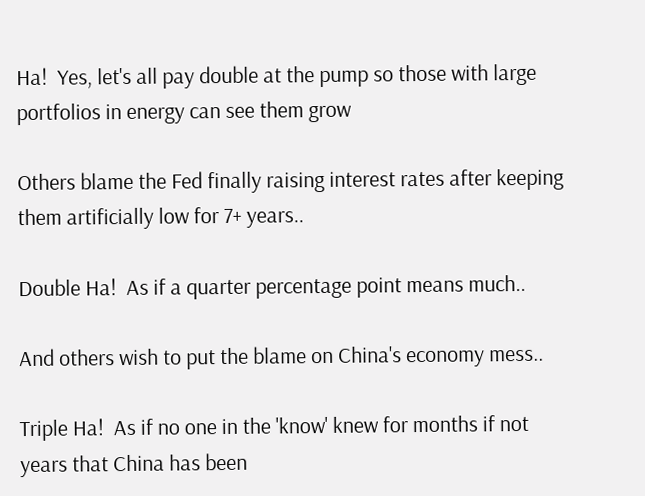Ha!  Yes, let's all pay double at the pump so those with large portfolios in energy can see them grow

Others blame the Fed finally raising interest rates after keeping them artificially low for 7+ years..

Double Ha!  As if a quarter percentage point means much..

And others wish to put the blame on China's economy mess..

Triple Ha!  As if no one in the 'know' knew for months if not years that China has been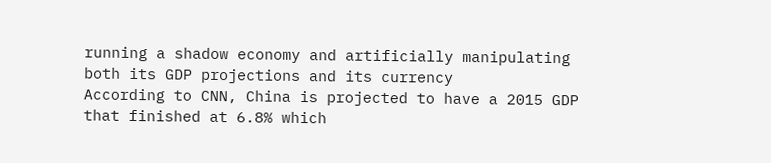running a shadow economy and artificially manipulating both its GDP projections and its currency
According to CNN, China is projected to have a 2015 GDP that finished at 6.8% which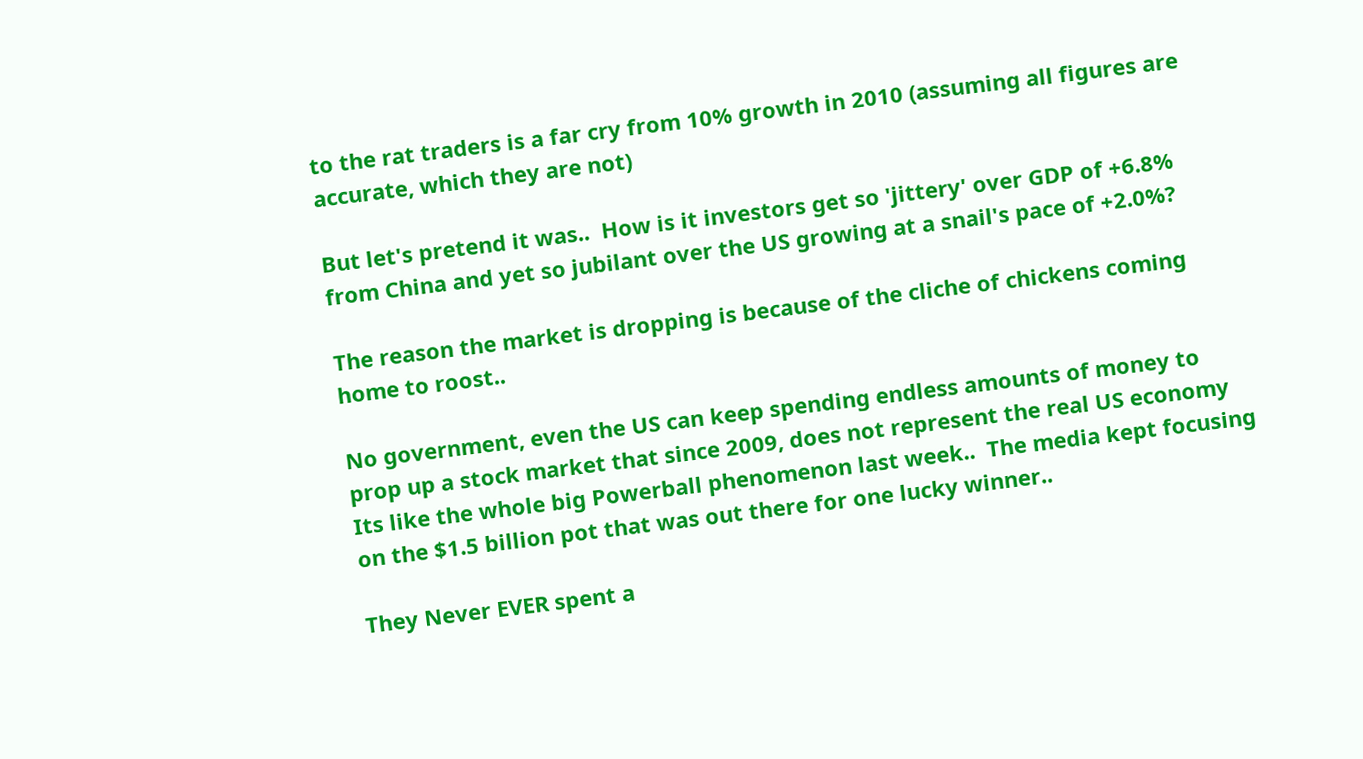to the rat traders is a far cry from 10% growth in 2010 (assuming all figures are accurate, which they are not)

But let's pretend it was..  How is it investors get so 'jittery' over GDP of +6.8% from China and yet so jubilant over the US growing at a snail's pace of +2.0%?

The reason the market is dropping is because of the cliche of chickens coming home to roost..

No government, even the US can keep spending endless amounts of money to prop up a stock market that since 2009, does not represent the real US economy
Its like the whole big Powerball phenomenon last week..  The media kept focusing on the $1.5 billion pot that was out there for one lucky winner..

They Never EVER spent a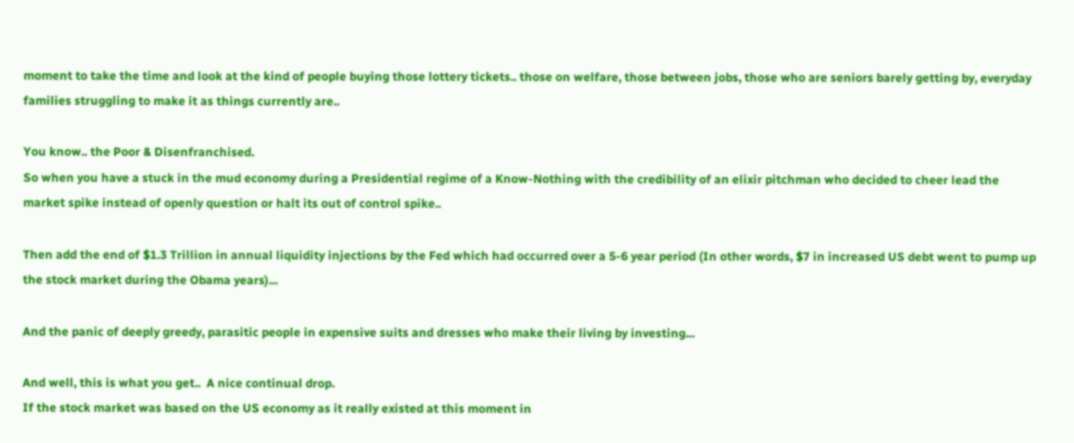moment to take the time and look at the kind of people buying those lottery tickets.. those on welfare, those between jobs, those who are seniors barely getting by, everyday families struggling to make it as things currently are..

You know.. the Poor & Disenfranchised.
So when you have a stuck in the mud economy during a Presidential regime of a Know-Nothing with the credibility of an elixir pitchman who decided to cheer lead the market spike instead of openly question or halt its out of control spike..

Then add the end of $1.3 Trillion in annual liquidity injections by the Fed which had occurred over a 5-6 year period (In other words, $7 in increased US debt went to pump up the stock market during the Obama years)...

And the panic of deeply greedy, parasitic people in expensive suits and dresses who make their living by investing...

And well, this is what you get..  A nice continual drop.
If the stock market was based on the US economy as it really existed at this moment in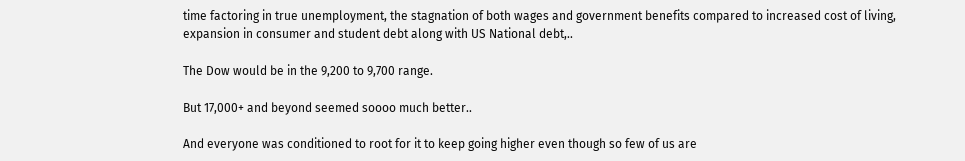time factoring in true unemployment, the stagnation of both wages and government benefits compared to increased cost of living, expansion in consumer and student debt along with US National debt,..

The Dow would be in the 9,200 to 9,700 range.

But 17,000+ and beyond seemed soooo much better..

And everyone was conditioned to root for it to keep going higher even though so few of us are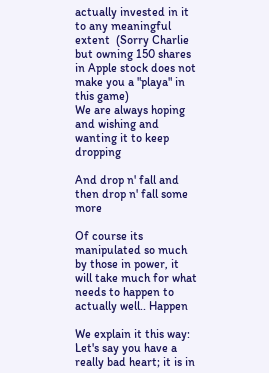actually invested in it to any meaningful extent  (Sorry Charlie but owning 150 shares in Apple stock does not make you a "playa" in this game)
We are always hoping and wishing and wanting it to keep dropping

And drop n' fall and then drop n' fall some more

Of course its manipulated so much by those in power, it will take much for what needs to happen to actually well.. Happen

We explain it this way:
Let's say you have a really bad heart; it is in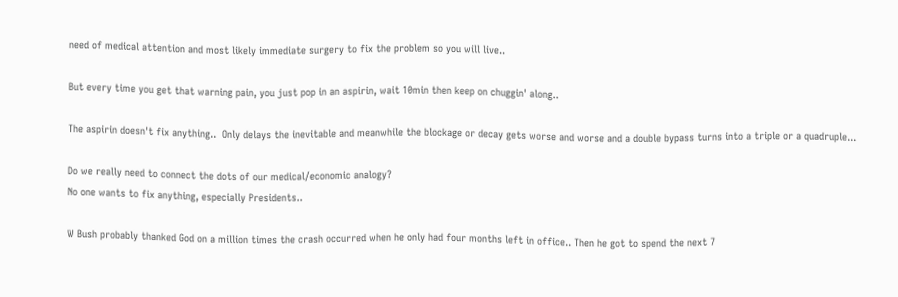need of medical attention and most likely immediate surgery to fix the problem so you will live..

But every time you get that warning pain, you just pop in an aspirin, wait 10min then keep on chuggin' along..

The aspirin doesn't fix anything..  Only delays the inevitable and meanwhile the blockage or decay gets worse and worse and a double bypass turns into a triple or a quadruple...

Do we really need to connect the dots of our medical/economic analogy?
No one wants to fix anything, especially Presidents..

W Bush probably thanked God on a million times the crash occurred when he only had four months left in office.. Then he got to spend the next 7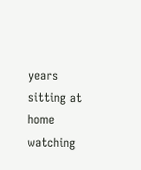years sitting at home watching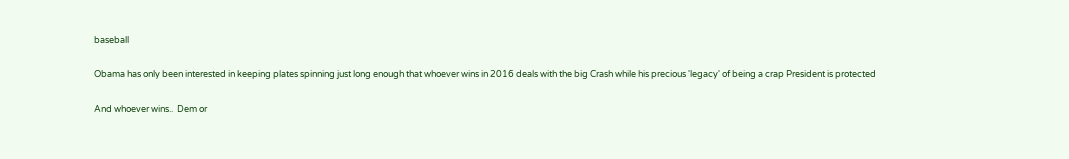baseball

Obama has only been interested in keeping plates spinning just long enough that whoever wins in 2016 deals with the big Crash while his precious 'legacy' of being a crap President is protected

And whoever wins..  Dem or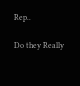Rep..

Do they Really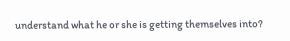understand what he or she is getting themselves into?